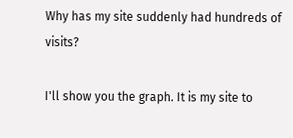Why has my site suddenly had hundreds of visits?

I'll show you the graph. It is my site to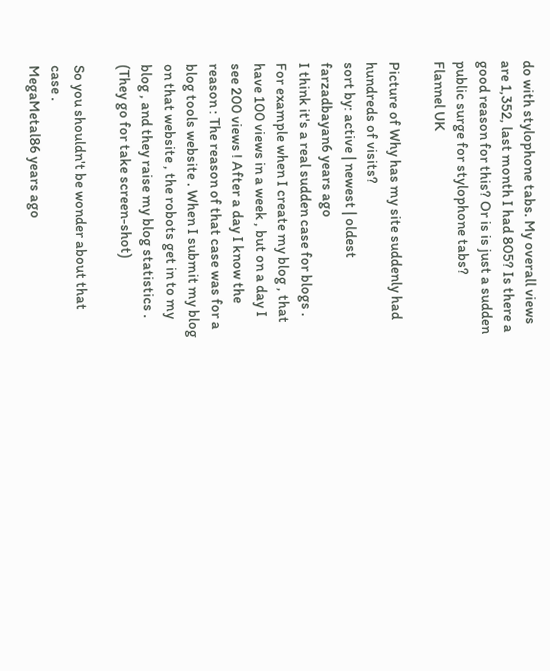do with stylophone tabs. My overall views are 1,352, last month I had 805? Is there a good reason for this? Or is is just a sudden public surge for stylophone tabs?
Flannel UK

Picture of Why has my site suddenly had hundreds of visits?
sort by: active | newest | oldest
farzadbayan6 years ago
I think it's a real sudden case for blogs .
For example when I create my blog , that have 100 views in a week , but on a day I see 200 views ! After a day I know the reason : The reason of that case was for a blog tools website . When I submit my blog on that website , the robots get in to my blog , and they raise my blog statistics . (They go for take screen-shot)

So you shouldn't be wonder about that case .
MegaMetal86 years ago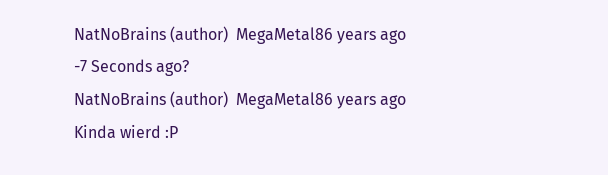NatNoBrains (author)  MegaMetal86 years ago
-7 Seconds ago?
NatNoBrains (author)  MegaMetal86 years ago
Kinda wierd :P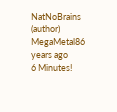NatNoBrains (author)  MegaMetal86 years ago
6 Minutes!